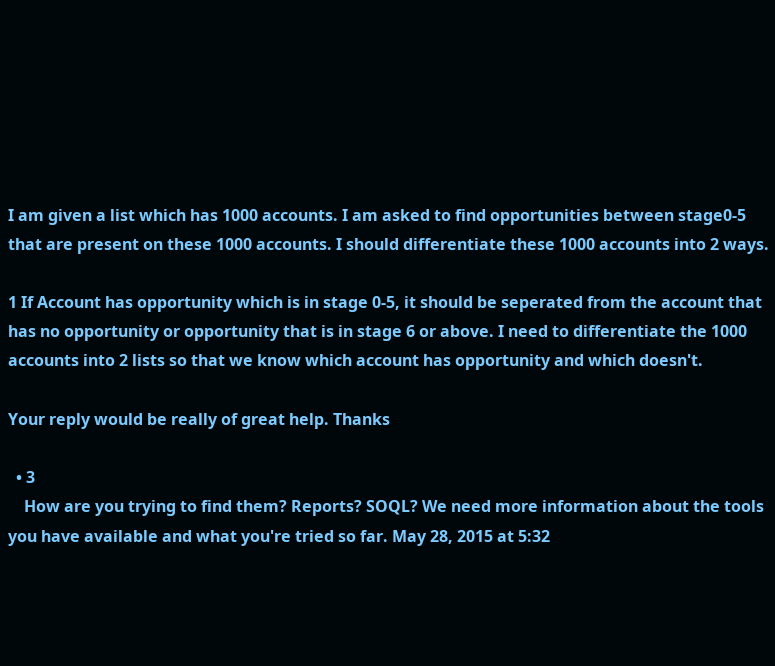I am given a list which has 1000 accounts. I am asked to find opportunities between stage0-5 that are present on these 1000 accounts. I should differentiate these 1000 accounts into 2 ways.

1 If Account has opportunity which is in stage 0-5, it should be seperated from the account that has no opportunity or opportunity that is in stage 6 or above. I need to differentiate the 1000 accounts into 2 lists so that we know which account has opportunity and which doesn't.

Your reply would be really of great help. Thanks

  • 3
    How are you trying to find them? Reports? SOQL? We need more information about the tools you have available and what you're tried so far. May 28, 2015 at 5:32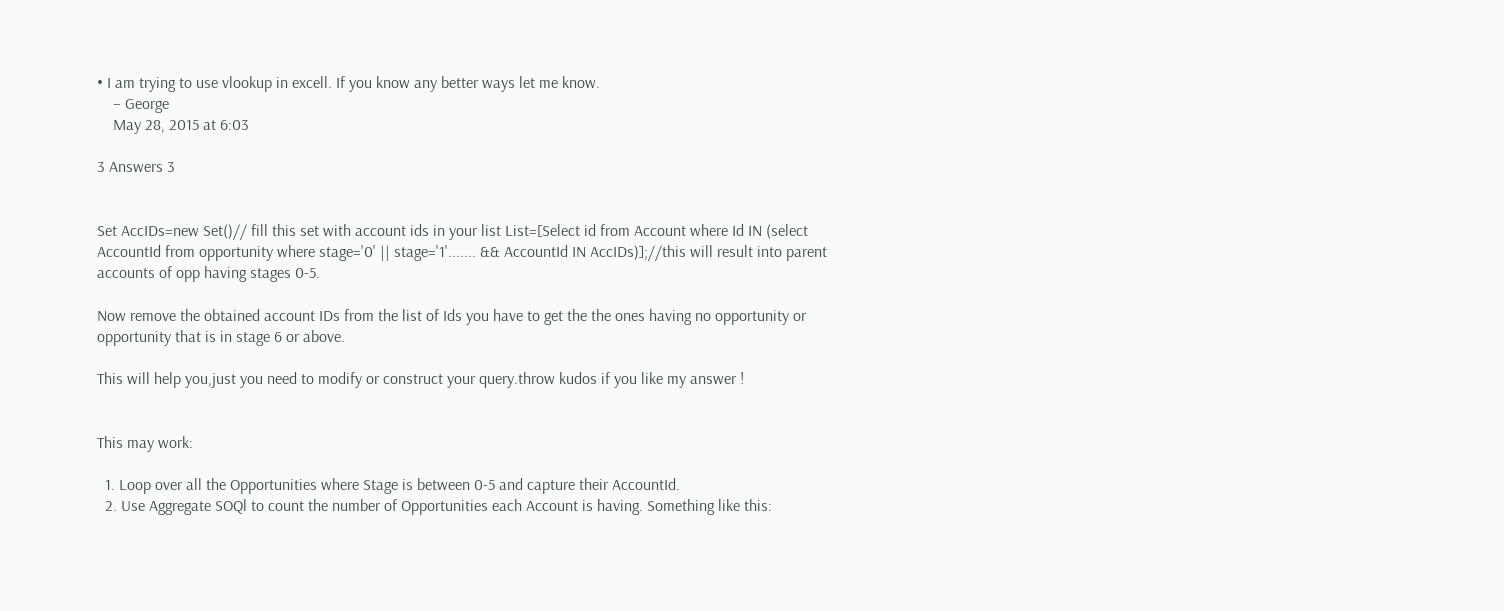• I am trying to use vlookup in excell. If you know any better ways let me know.
    – George
    May 28, 2015 at 6:03

3 Answers 3


Set AccIDs=new Set()// fill this set with account ids in your list List=[Select id from Account where Id IN (select AccountId from opportunity where stage='0' || stage='1'....... && AccountId IN AccIDs)];//this will result into parent accounts of opp having stages 0-5.

Now remove the obtained account IDs from the list of Ids you have to get the the ones having no opportunity or opportunity that is in stage 6 or above.

This will help you,just you need to modify or construct your query.throw kudos if you like my answer !


This may work:

  1. Loop over all the Opportunities where Stage is between 0-5 and capture their AccountId.
  2. Use Aggregate SOQl to count the number of Opportunities each Account is having. Something like this: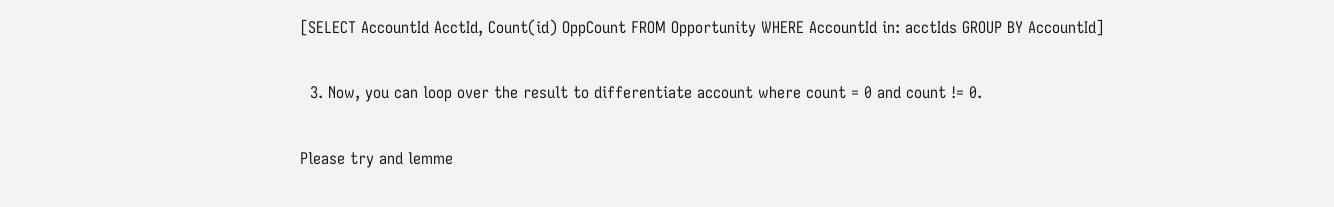[SELECT AccountId AcctId, Count(id) OppCount FROM Opportunity WHERE AccountId in: acctIds GROUP BY AccountId]

  3. Now, you can loop over the result to differentiate account where count = 0 and count != 0.

Please try and lemme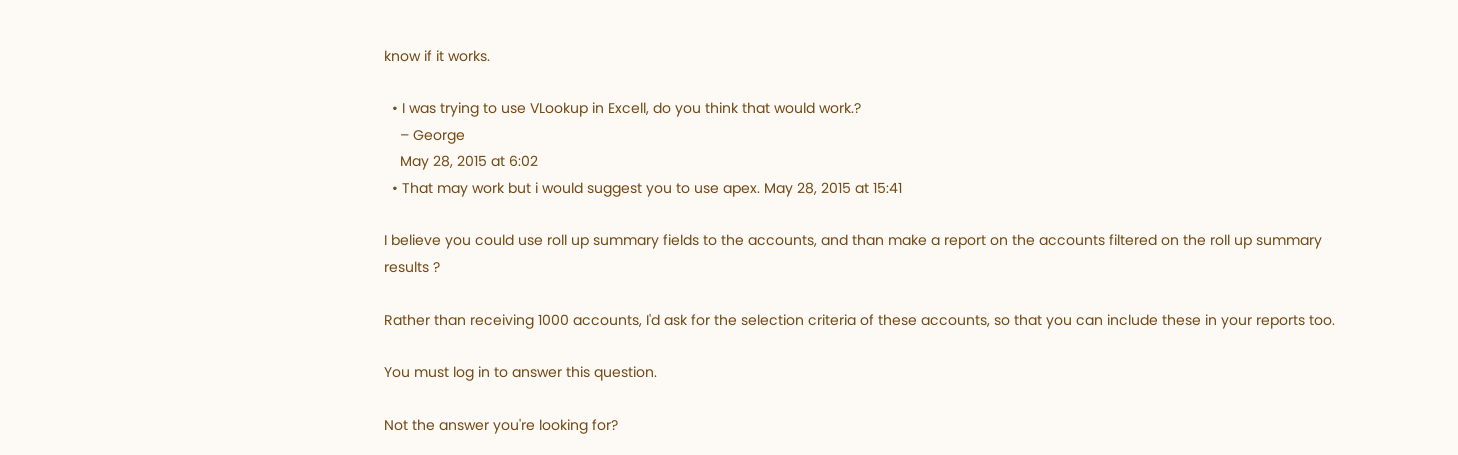know if it works.

  • I was trying to use VLookup in Excell, do you think that would work.?
    – George
    May 28, 2015 at 6:02
  • That may work but i would suggest you to use apex. May 28, 2015 at 15:41

I believe you could use roll up summary fields to the accounts, and than make a report on the accounts filtered on the roll up summary results ?

Rather than receiving 1000 accounts, I'd ask for the selection criteria of these accounts, so that you can include these in your reports too.

You must log in to answer this question.

Not the answer you're looking for?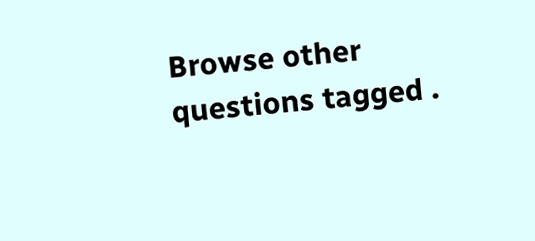Browse other questions tagged .